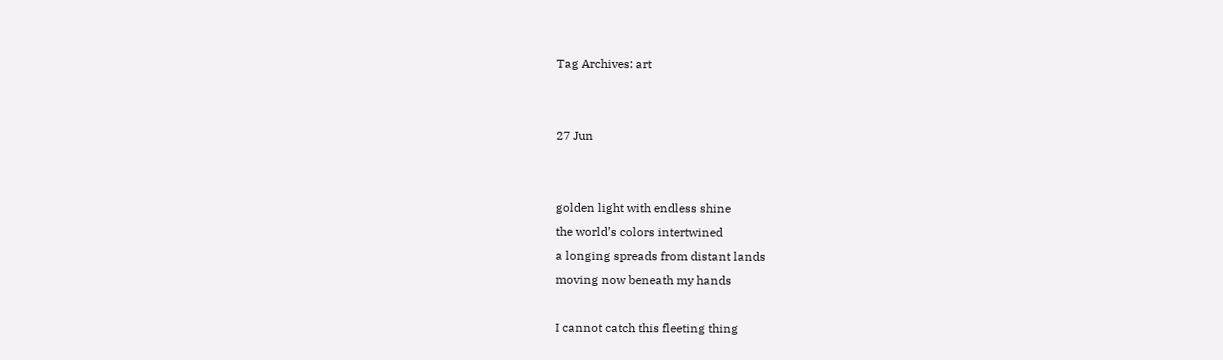Tag Archives: art


27 Jun


golden light with endless shine
the world’s colors intertwined
a longing spreads from distant lands
moving now beneath my hands

I cannot catch this fleeting thing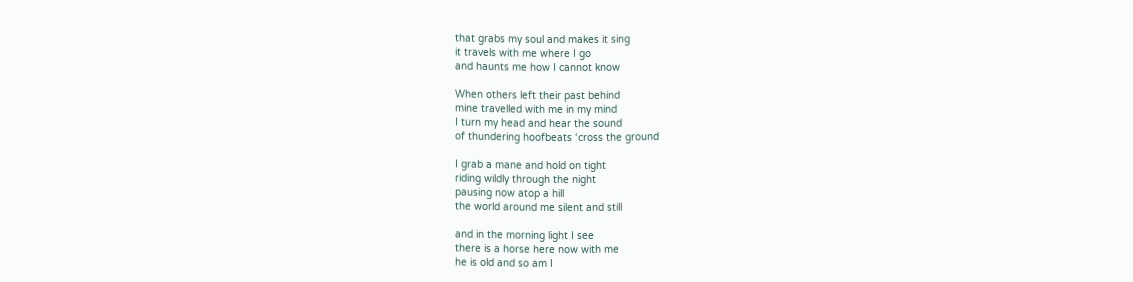that grabs my soul and makes it sing
it travels with me where I go
and haunts me how I cannot know

When others left their past behind
mine travelled with me in my mind
I turn my head and hear the sound
of thundering hoofbeats ‘cross the ground

I grab a mane and hold on tight
riding wildly through the night
pausing now atop a hill
the world around me silent and still

and in the morning light I see
there is a horse here now with me
he is old and so am I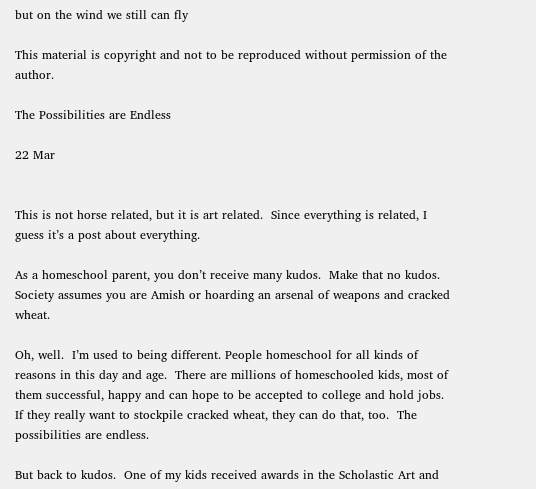but on the wind we still can fly

This material is copyright and not to be reproduced without permission of the author.

The Possibilities are Endless

22 Mar


This is not horse related, but it is art related.  Since everything is related, I guess it’s a post about everything.

As a homeschool parent, you don’t receive many kudos.  Make that no kudos.  Society assumes you are Amish or hoarding an arsenal of weapons and cracked wheat.

Oh, well.  I’m used to being different. People homeschool for all kinds of reasons in this day and age.  There are millions of homeschooled kids, most of them successful, happy and can hope to be accepted to college and hold jobs.  If they really want to stockpile cracked wheat, they can do that, too.  The possibilities are endless.

But back to kudos.  One of my kids received awards in the Scholastic Art and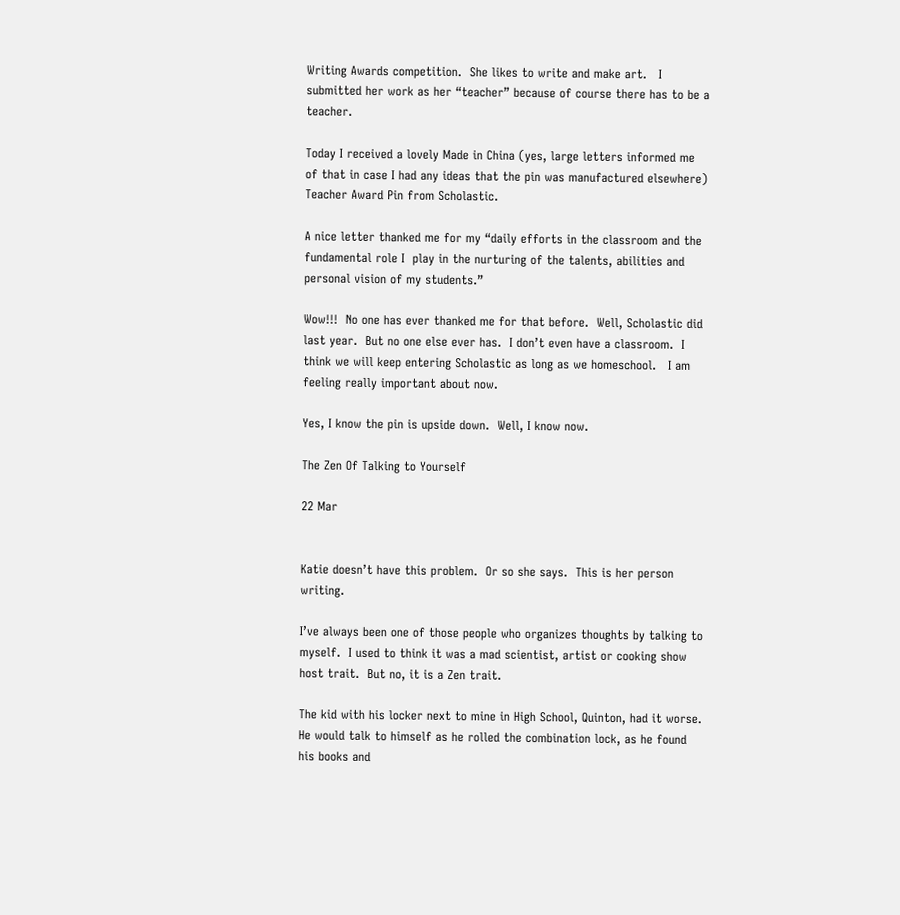Writing Awards competition.  She likes to write and make art.   I submitted her work as her “teacher” because of course there has to be a teacher.

Today I received a lovely Made in China (yes, large letters informed me of that in case I had any ideas that the pin was manufactured elsewhere) Teacher Award Pin from Scholastic.

A nice letter thanked me for my “daily efforts in the classroom and the fundamental role I  play in the nurturing of the talents, abilities and personal vision of my students.”

Wow!!!  No one has ever thanked me for that before.  Well, Scholastic did last year.  But no one else ever has.  I don’t even have a classroom.  I think we will keep entering Scholastic as long as we homeschool.   I am feeling really important about now.

Yes, I know the pin is upside down.  Well, I know now.

The Zen Of Talking to Yourself

22 Mar


Katie doesn’t have this problem.  Or so she says.  This is her person writing.

I’ve always been one of those people who organizes thoughts by talking to myself.  I used to think it was a mad scientist, artist or cooking show host trait.  But no, it is a Zen trait.

The kid with his locker next to mine in High School, Quinton, had it worse.  He would talk to himself as he rolled the combination lock, as he found his books and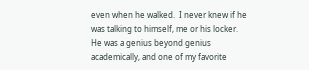even when he walked.  I never knew if he was talking to himself, me or his locker.  He was a genius beyond genius academically, and one of my favorite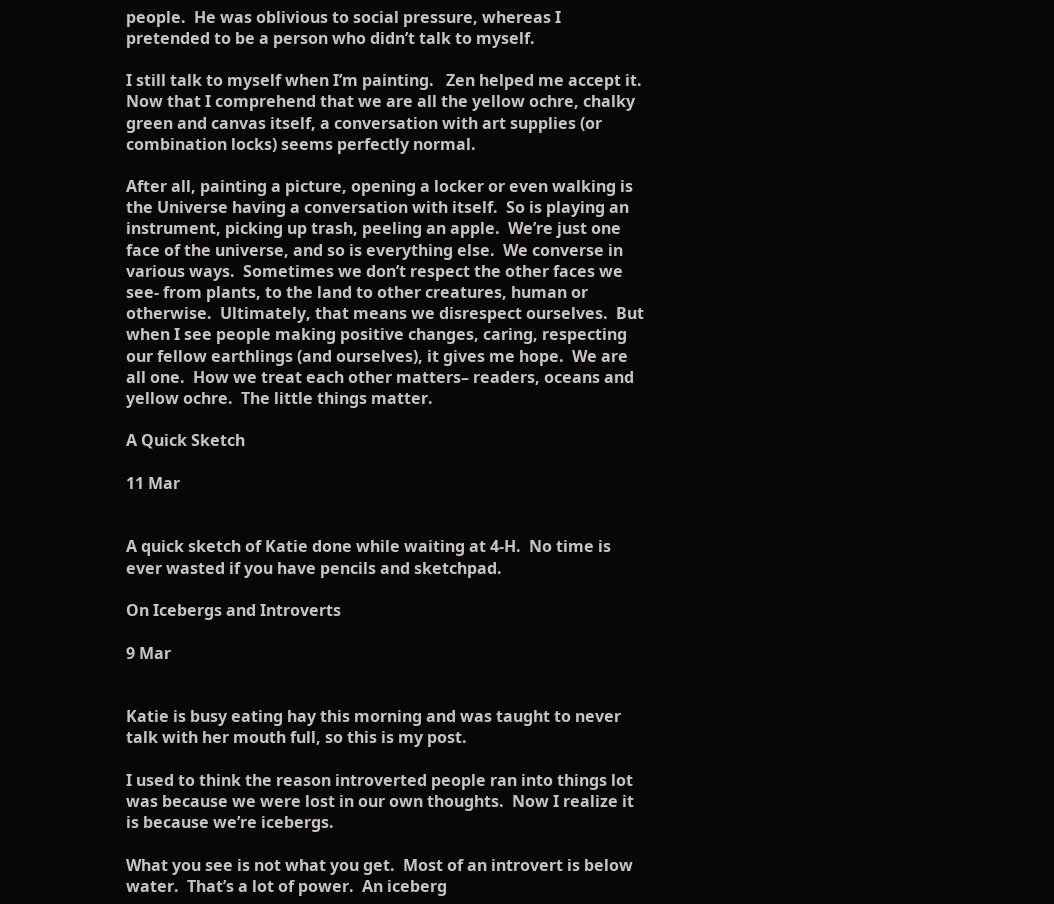people.  He was oblivious to social pressure, whereas I pretended to be a person who didn’t talk to myself.

I still talk to myself when I’m painting.   Zen helped me accept it.  Now that I comprehend that we are all the yellow ochre, chalky green and canvas itself, a conversation with art supplies (or combination locks) seems perfectly normal.

After all, painting a picture, opening a locker or even walking is the Universe having a conversation with itself.  So is playing an instrument, picking up trash, peeling an apple.  We’re just one face of the universe, and so is everything else.  We converse in various ways.  Sometimes we don’t respect the other faces we see- from plants, to the land to other creatures, human or otherwise.  Ultimately, that means we disrespect ourselves.  But when I see people making positive changes, caring, respecting our fellow earthlings (and ourselves), it gives me hope.  We are all one.  How we treat each other matters– readers, oceans and yellow ochre.  The little things matter.

A Quick Sketch

11 Mar


A quick sketch of Katie done while waiting at 4-H.  No time is ever wasted if you have pencils and sketchpad.

On Icebergs and Introverts

9 Mar


Katie is busy eating hay this morning and was taught to never talk with her mouth full, so this is my post.

I used to think the reason introverted people ran into things lot was because we were lost in our own thoughts.  Now I realize it is because we’re icebergs.

What you see is not what you get.  Most of an introvert is below water.  That’s a lot of power.  An iceberg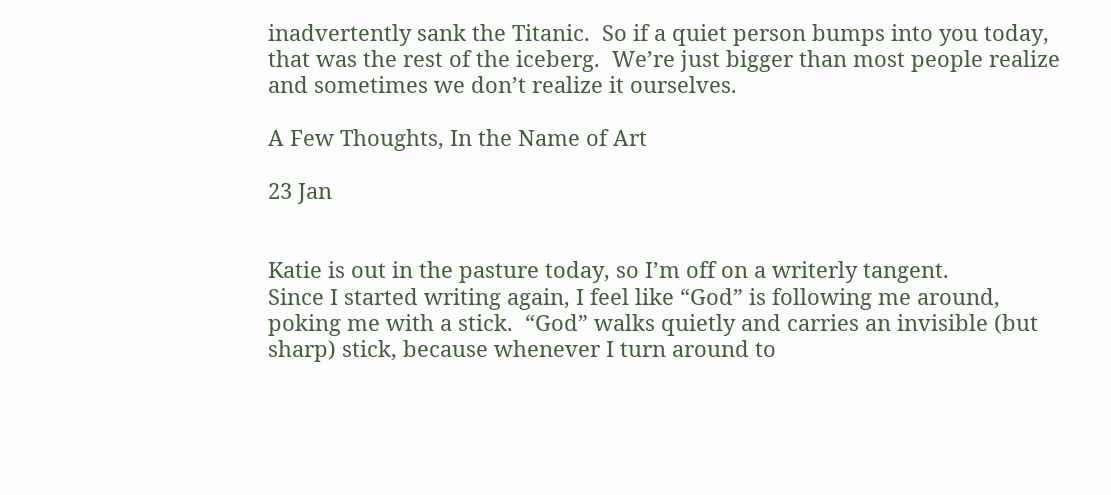inadvertently sank the Titanic.  So if a quiet person bumps into you today, that was the rest of the iceberg.  We’re just bigger than most people realize and sometimes we don’t realize it ourselves.

A Few Thoughts, In the Name of Art

23 Jan


Katie is out in the pasture today, so I’m off on a writerly tangent.
Since I started writing again, I feel like “God” is following me around, poking me with a stick.  “God” walks quietly and carries an invisible (but sharp) stick, because whenever I turn around to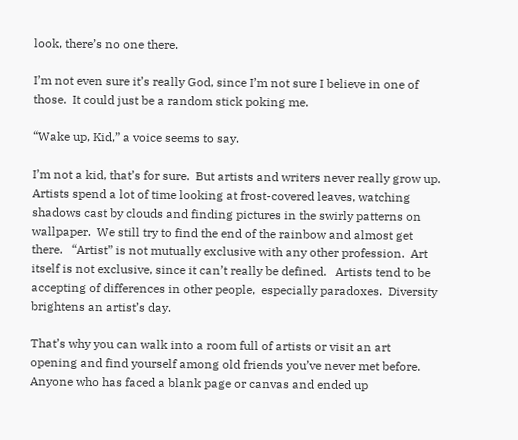look, there’s no one there.

I’m not even sure it’s really God, since I’m not sure I believe in one of those.  It could just be a random stick poking me.

“Wake up, Kid,” a voice seems to say.

I’m not a kid, that’s for sure.  But artists and writers never really grow up.  Artists spend a lot of time looking at frost-covered leaves, watching shadows cast by clouds and finding pictures in the swirly patterns on wallpaper.  We still try to find the end of the rainbow and almost get there.   “Artist” is not mutually exclusive with any other profession.  Art itself is not exclusive, since it can’t really be defined.   Artists tend to be accepting of differences in other people,  especially paradoxes.  Diversity brightens an artist’s day.

That’s why you can walk into a room full of artists or visit an art opening and find yourself among old friends you’ve never met before.  Anyone who has faced a blank page or canvas and ended up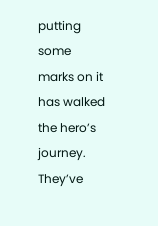putting some marks on it has walked the hero’s journey.  They’ve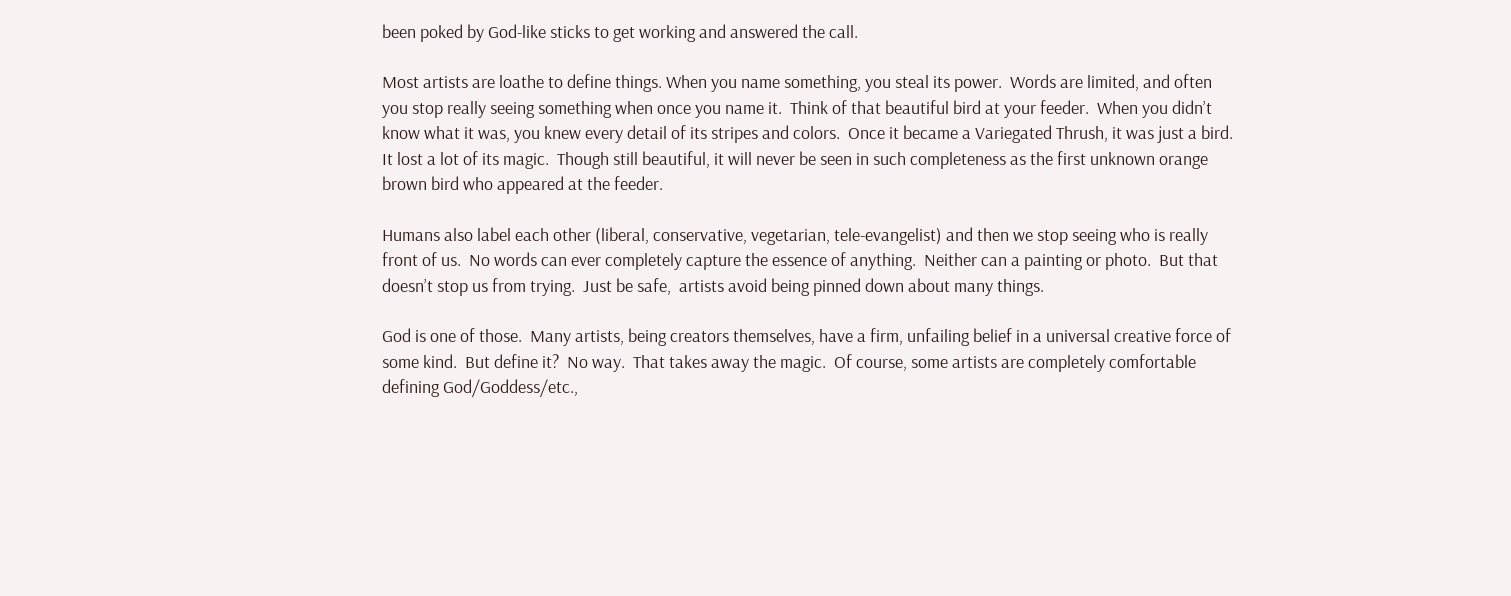been poked by God-like sticks to get working and answered the call.

Most artists are loathe to define things. When you name something, you steal its power.  Words are limited, and often you stop really seeing something when once you name it.  Think of that beautiful bird at your feeder.  When you didn’t know what it was, you knew every detail of its stripes and colors.  Once it became a Variegated Thrush, it was just a bird.  It lost a lot of its magic.  Though still beautiful, it will never be seen in such completeness as the first unknown orange brown bird who appeared at the feeder.

Humans also label each other (liberal, conservative, vegetarian, tele-evangelist) and then we stop seeing who is really front of us.  No words can ever completely capture the essence of anything.  Neither can a painting or photo.  But that doesn’t stop us from trying.  Just be safe,  artists avoid being pinned down about many things.

God is one of those.  Many artists, being creators themselves, have a firm, unfailing belief in a universal creative force of some kind.  But define it?  No way.  That takes away the magic.  Of course, some artists are completely comfortable defining God/Goddess/etc.,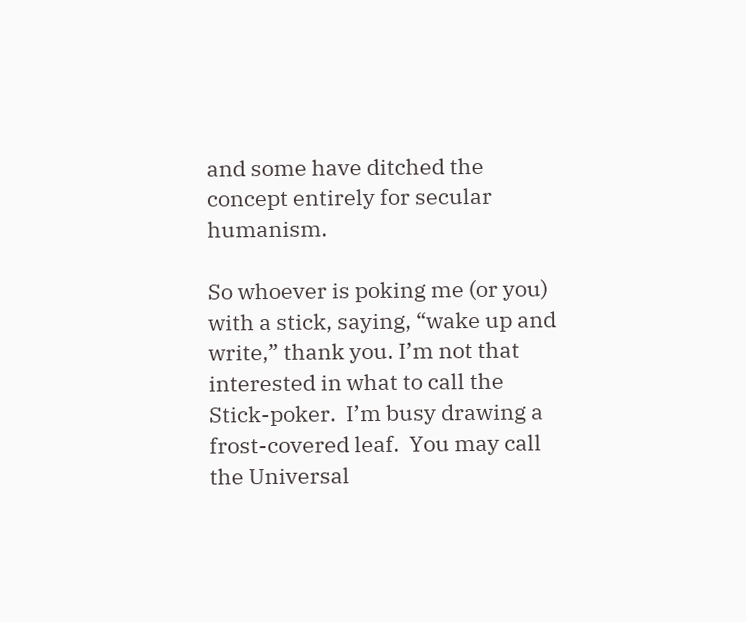and some have ditched the concept entirely for secular humanism.

So whoever is poking me (or you) with a stick, saying, “wake up and write,” thank you. I’m not that interested in what to call the Stick-poker.  I’m busy drawing a frost-covered leaf.  You may call the Universal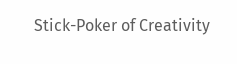Stick-Poker of Creativity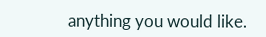anything you would like.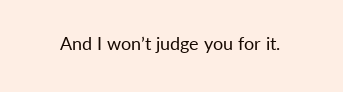And I won’t judge you for it.